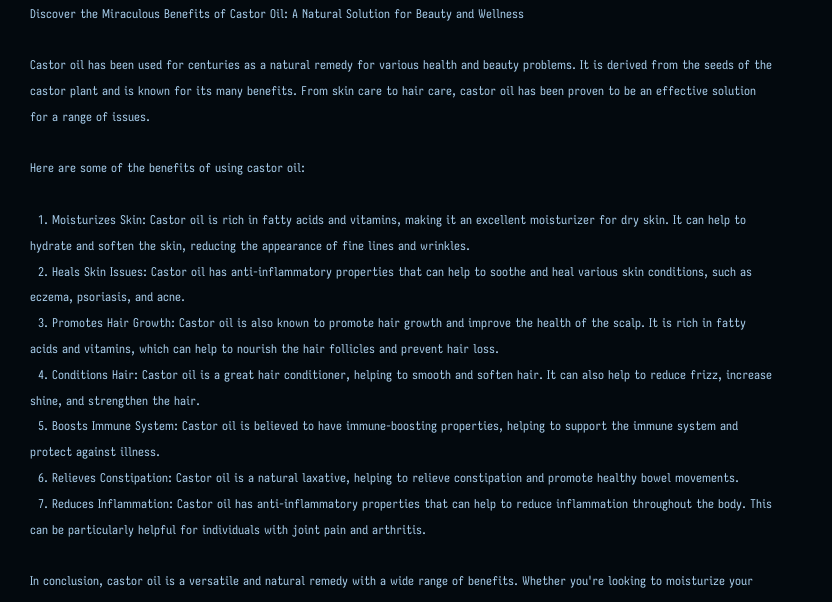Discover the Miraculous Benefits of Castor Oil: A Natural Solution for Beauty and Wellness

Castor oil has been used for centuries as a natural remedy for various health and beauty problems. It is derived from the seeds of the castor plant and is known for its many benefits. From skin care to hair care, castor oil has been proven to be an effective solution for a range of issues.

Here are some of the benefits of using castor oil:

  1. Moisturizes Skin: Castor oil is rich in fatty acids and vitamins, making it an excellent moisturizer for dry skin. It can help to hydrate and soften the skin, reducing the appearance of fine lines and wrinkles.
  2. Heals Skin Issues: Castor oil has anti-inflammatory properties that can help to soothe and heal various skin conditions, such as eczema, psoriasis, and acne.
  3. Promotes Hair Growth: Castor oil is also known to promote hair growth and improve the health of the scalp. It is rich in fatty acids and vitamins, which can help to nourish the hair follicles and prevent hair loss.
  4. Conditions Hair: Castor oil is a great hair conditioner, helping to smooth and soften hair. It can also help to reduce frizz, increase shine, and strengthen the hair.
  5. Boosts Immune System: Castor oil is believed to have immune-boosting properties, helping to support the immune system and protect against illness.
  6. Relieves Constipation: Castor oil is a natural laxative, helping to relieve constipation and promote healthy bowel movements.
  7. Reduces Inflammation: Castor oil has anti-inflammatory properties that can help to reduce inflammation throughout the body. This can be particularly helpful for individuals with joint pain and arthritis.

In conclusion, castor oil is a versatile and natural remedy with a wide range of benefits. Whether you're looking to moisturize your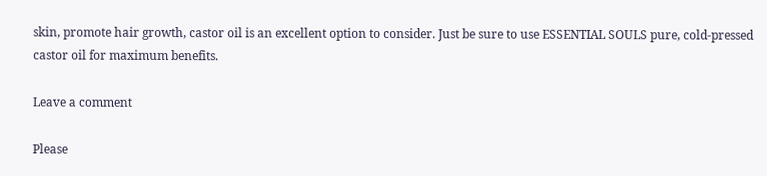skin, promote hair growth, castor oil is an excellent option to consider. Just be sure to use ESSENTIAL SOULS pure, cold-pressed castor oil for maximum benefits.

Leave a comment

Please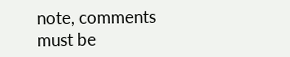note, comments must be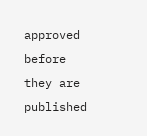approved before they are published